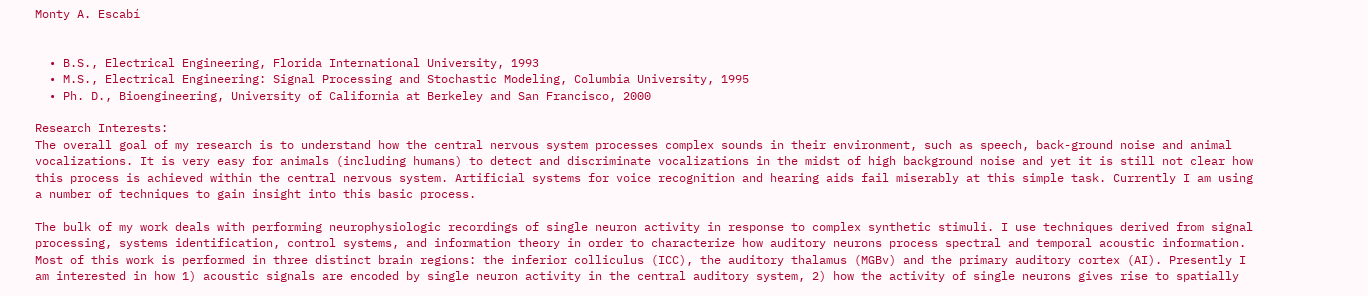Monty A. Escabí


  • B.S., Electrical Engineering, Florida International University, 1993
  • M.S., Electrical Engineering: Signal Processing and Stochastic Modeling, Columbia University, 1995
  • Ph. D., Bioengineering, University of California at Berkeley and San Francisco, 2000

Research Interests:
The overall goal of my research is to understand how the central nervous system processes complex sounds in their environment, such as speech, back-ground noise and animal vocalizations. It is very easy for animals (including humans) to detect and discriminate vocalizations in the midst of high background noise and yet it is still not clear how this process is achieved within the central nervous system. Artificial systems for voice recognition and hearing aids fail miserably at this simple task. Currently I am using a number of techniques to gain insight into this basic process.

The bulk of my work deals with performing neurophysiologic recordings of single neuron activity in response to complex synthetic stimuli. I use techniques derived from signal processing, systems identification, control systems, and information theory in order to characterize how auditory neurons process spectral and temporal acoustic information. Most of this work is performed in three distinct brain regions: the inferior colliculus (ICC), the auditory thalamus (MGBv) and the primary auditory cortex (AI). Presently I am interested in how 1) acoustic signals are encoded by single neuron activity in the central auditory system, 2) how the activity of single neurons gives rise to spatially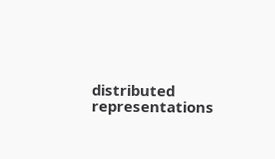distributed representations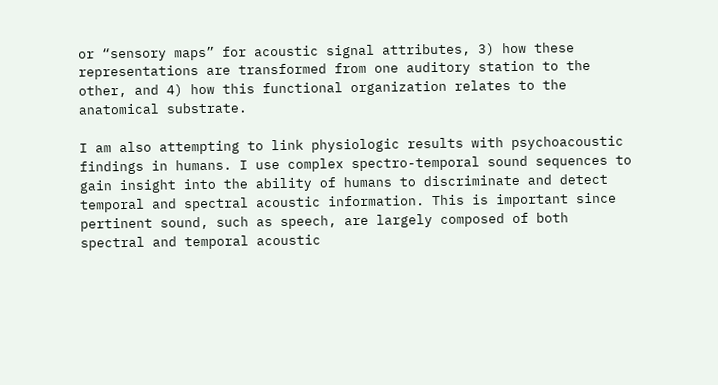or “sensory maps” for acoustic signal attributes, 3) how these representations are transformed from one auditory station to the other, and 4) how this functional organization relates to the anatomical substrate.

I am also attempting to link physiologic results with psychoacoustic findings in humans. I use complex spectro-temporal sound sequences to gain insight into the ability of humans to discriminate and detect temporal and spectral acoustic information. This is important since pertinent sound, such as speech, are largely composed of both spectral and temporal acoustic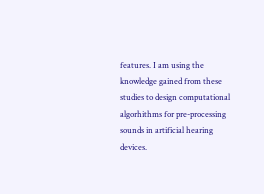features. I am using the knowledge gained from these studies to design computational algorhithms for pre-processing sounds in artificial hearing devices.